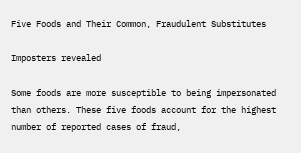Five Foods and Their Common, Fraudulent Substitutes

Imposters revealed

Some foods are more susceptible to being impersonated than others. These five foods account for the highest number of reported cases of fraud,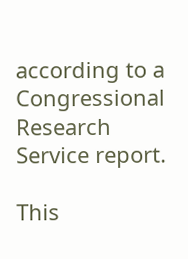according to a Congressional Research Service report.

This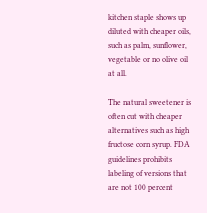kitchen staple shows up diluted with cheaper oils, such as palm, sunflower, vegetable or no olive oil at all.

The natural sweetener is often cut with cheaper alternatives such as high fructose corn syrup. FDA guidelines prohibits labeling of versions that are not 100 percent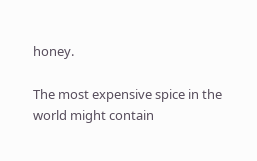honey.

The most expensive spice in the world might contain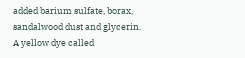added barium sulfate, borax, sandalwood dust and glycerin. A yellow dye called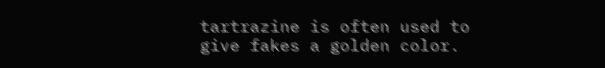tartrazine is often used to give fakes a golden color.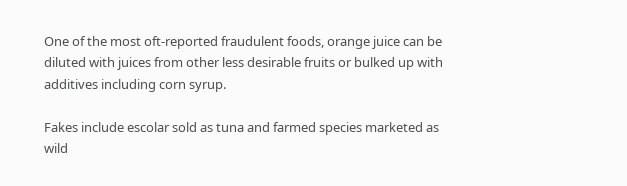One of the most oft-reported fraudulent foods, orange juice can be diluted with juices from other less desirable fruits or bulked up with additives including corn syrup.

Fakes include escolar sold as tuna and farmed species marketed as wild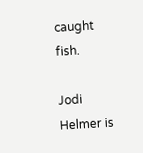caught fish.

Jodi Helmer is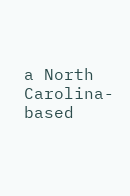a North Carolina-based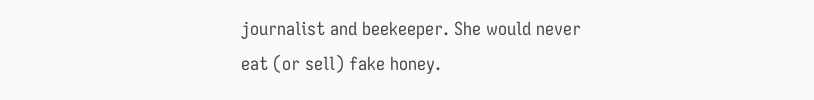journalist and beekeeper. She would never eat (or sell) fake honey.